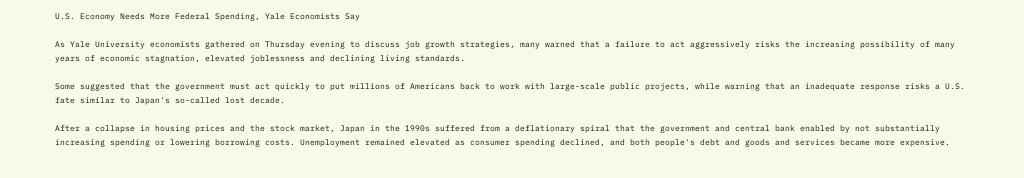U.S. Economy Needs More Federal Spending, Yale Economists Say

As Yale University economists gathered on Thursday evening to discuss job growth strategies, many warned that a failure to act aggressively risks the increasing possibility of many years of economic stagnation, elevated joblessness and declining living standards.

Some suggested that the government must act quickly to put millions of Americans back to work with large-scale public projects, while warning that an inadequate response risks a U.S. fate similar to Japan's so-called lost decade.

After a collapse in housing prices and the stock market, Japan in the 1990s suffered from a deflationary spiral that the government and central bank enabled by not substantially increasing spending or lowering borrowing costs. Unemployment remained elevated as consumer spending declined, and both people's debt and goods and services became more expensive.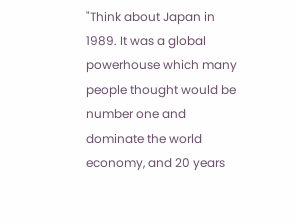"Think about Japan in 1989. It was a global powerhouse which many people thought would be number one and dominate the world economy, and 20 years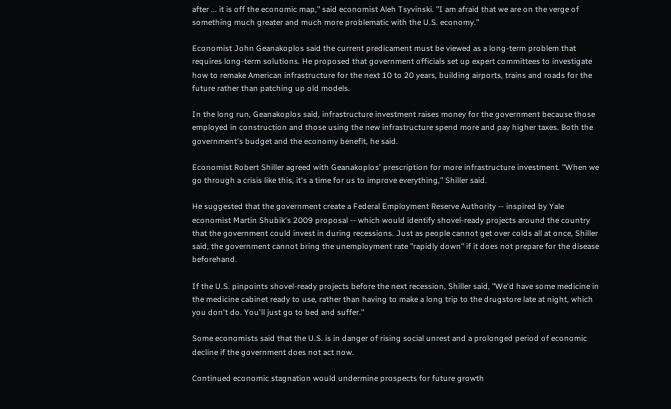after ... it is off the economic map," said economist Aleh Tsyvinski. "I am afraid that we are on the verge of something much greater and much more problematic with the U.S. economy."

Economist John Geanakoplos said the current predicament must be viewed as a long-term problem that requires long-term solutions. He proposed that government officials set up expert committees to investigate how to remake American infrastructure for the next 10 to 20 years, building airports, trains and roads for the future rather than patching up old models.

In the long run, Geanakoplos said, infrastructure investment raises money for the government because those employed in construction and those using the new infrastructure spend more and pay higher taxes. Both the government's budget and the economy benefit, he said.

Economist Robert Shiller agreed with Geanakoplos' prescription for more infrastructure investment. "When we go through a crisis like this, it's a time for us to improve everything," Shiller said.

He suggested that the government create a Federal Employment Reserve Authority -- inspired by Yale economist Martin Shubik's 2009 proposal -- which would identify shovel-ready projects around the country that the government could invest in during recessions. Just as people cannot get over colds all at once, Shiller said, the government cannot bring the unemployment rate "rapidly down" if it does not prepare for the disease beforehand.

If the U.S. pinpoints shovel-ready projects before the next recession, Shiller said, "We'd have some medicine in the medicine cabinet ready to use, rather than having to make a long trip to the drugstore late at night, which you don't do. You'll just go to bed and suffer."

Some economists said that the U.S. is in danger of rising social unrest and a prolonged period of economic decline if the government does not act now.

Continued economic stagnation would undermine prospects for future growth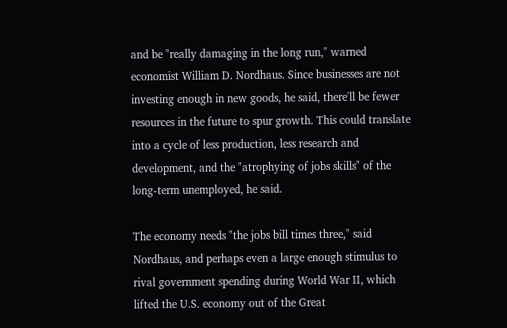and be "really damaging in the long run," warned economist William D. Nordhaus. Since businesses are not investing enough in new goods, he said, there'll be fewer resources in the future to spur growth. This could translate into a cycle of less production, less research and development, and the "atrophying of jobs skills" of the long-term unemployed, he said.

The economy needs "the jobs bill times three," said Nordhaus, and perhaps even a large enough stimulus to rival government spending during World War II, which lifted the U.S. economy out of the Great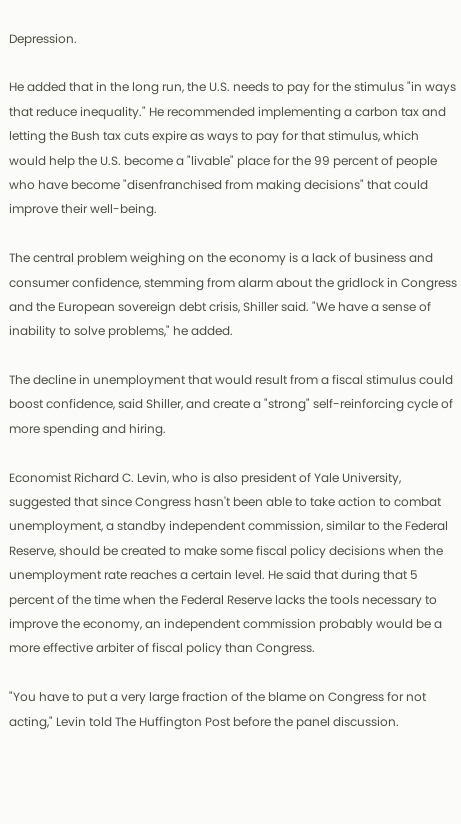Depression.

He added that in the long run, the U.S. needs to pay for the stimulus "in ways that reduce inequality." He recommended implementing a carbon tax and letting the Bush tax cuts expire as ways to pay for that stimulus, which would help the U.S. become a "livable" place for the 99 percent of people who have become "disenfranchised from making decisions" that could improve their well-being.

The central problem weighing on the economy is a lack of business and consumer confidence, stemming from alarm about the gridlock in Congress and the European sovereign debt crisis, Shiller said. "We have a sense of inability to solve problems," he added.

The decline in unemployment that would result from a fiscal stimulus could boost confidence, said Shiller, and create a "strong" self-reinforcing cycle of more spending and hiring.

Economist Richard C. Levin, who is also president of Yale University, suggested that since Congress hasn't been able to take action to combat unemployment, a standby independent commission, similar to the Federal Reserve, should be created to make some fiscal policy decisions when the unemployment rate reaches a certain level. He said that during that 5 percent of the time when the Federal Reserve lacks the tools necessary to improve the economy, an independent commission probably would be a more effective arbiter of fiscal policy than Congress.

"You have to put a very large fraction of the blame on Congress for not acting," Levin told The Huffington Post before the panel discussion.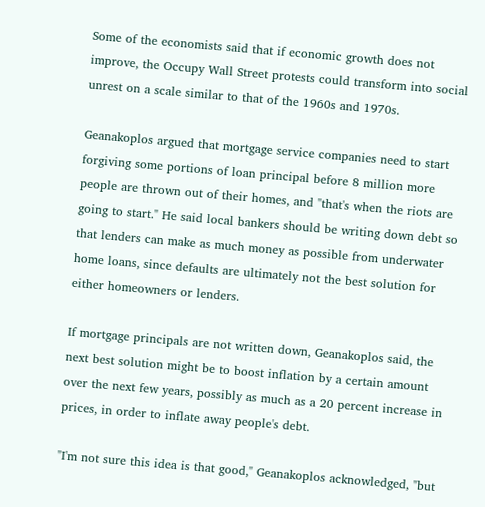Some of the economists said that if economic growth does not improve, the Occupy Wall Street protests could transform into social unrest on a scale similar to that of the 1960s and 1970s.

Geanakoplos argued that mortgage service companies need to start forgiving some portions of loan principal before 8 million more people are thrown out of their homes, and "that's when the riots are going to start." He said local bankers should be writing down debt so that lenders can make as much money as possible from underwater home loans, since defaults are ultimately not the best solution for either homeowners or lenders.

If mortgage principals are not written down, Geanakoplos said, the next best solution might be to boost inflation by a certain amount over the next few years, possibly as much as a 20 percent increase in prices, in order to inflate away people's debt.

"I'm not sure this idea is that good," Geanakoplos acknowledged, "but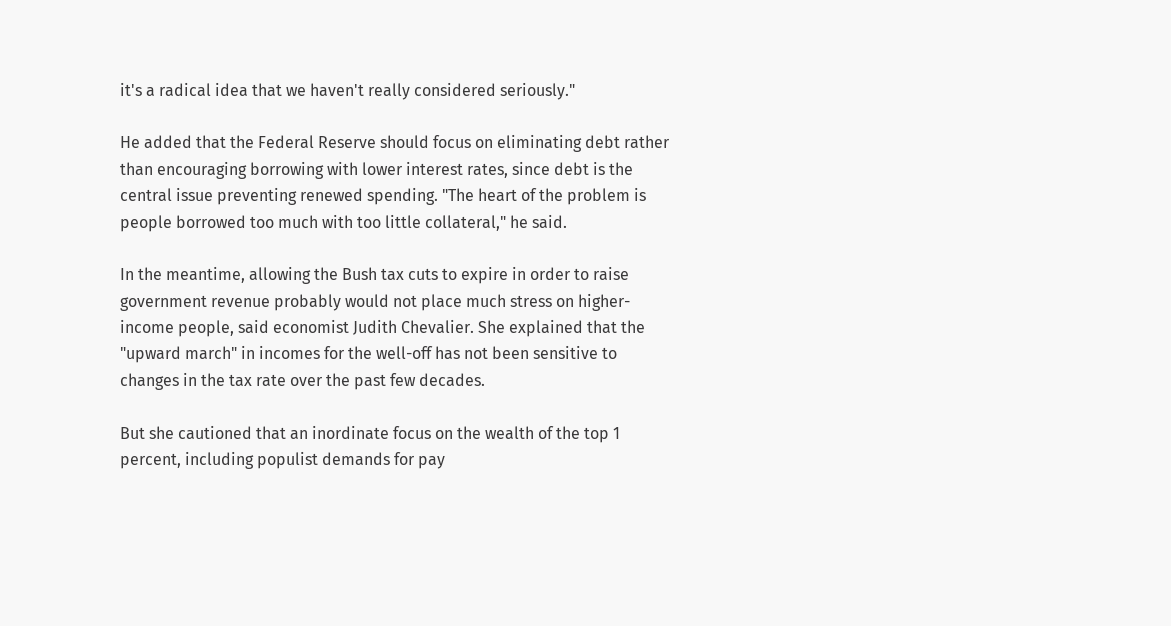it's a radical idea that we haven't really considered seriously."

He added that the Federal Reserve should focus on eliminating debt rather than encouraging borrowing with lower interest rates, since debt is the central issue preventing renewed spending. "The heart of the problem is people borrowed too much with too little collateral," he said.

In the meantime, allowing the Bush tax cuts to expire in order to raise government revenue probably would not place much stress on higher-income people, said economist Judith Chevalier. She explained that the "upward march" in incomes for the well-off has not been sensitive to changes in the tax rate over the past few decades.

But she cautioned that an inordinate focus on the wealth of the top 1 percent, including populist demands for pay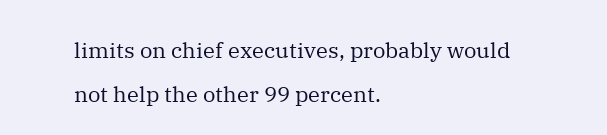limits on chief executives, probably would not help the other 99 percent.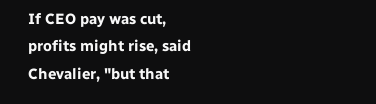If CEO pay was cut, profits might rise, said Chevalier, "but that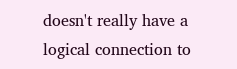doesn't really have a logical connection to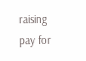raising pay for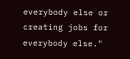everybody else or creating jobs for everybody else."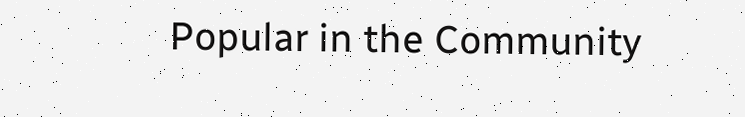Popular in the Community